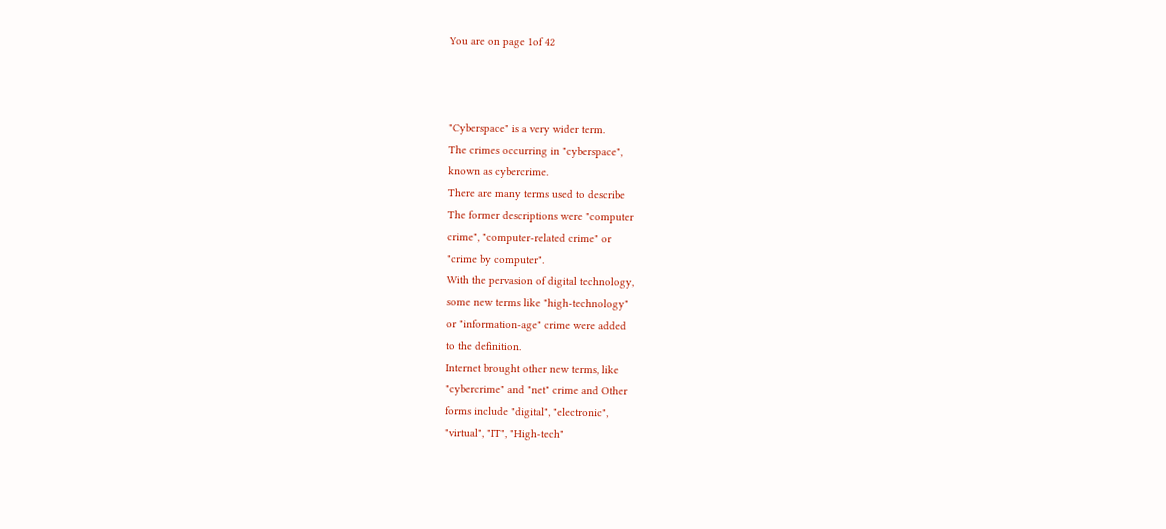You are on page 1of 42



"Cyberspace" is a very wider term.
The crimes occurring in "cyberspace",
known as cybercrime.
There are many terms used to describe
The former descriptions were "computer
crime", "computer-related crime" or
"crime by computer".
With the pervasion of digital technology,
some new terms like "high-technology"
or "information-age" crime were added
to the definition.
Internet brought other new terms, like
"cybercrime" and "net" crime and Other
forms include "digital", "electronic",
"virtual", "IT", "High-tech"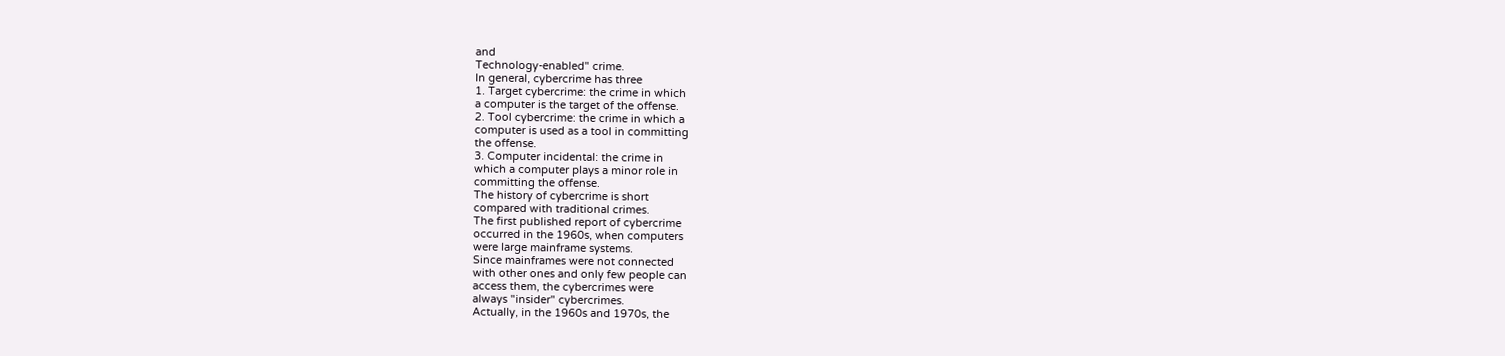and
Technology-enabled" crime.
In general, cybercrime has three
1. Target cybercrime: the crime in which
a computer is the target of the offense.
2. Tool cybercrime: the crime in which a
computer is used as a tool in committing
the offense.
3. Computer incidental: the crime in
which a computer plays a minor role in
committing the offense.
The history of cybercrime is short
compared with traditional crimes.
The first published report of cybercrime
occurred in the 1960s, when computers
were large mainframe systems.
Since mainframes were not connected
with other ones and only few people can
access them, the cybercrimes were
always "insider" cybercrimes.
Actually, in the 1960s and 1970s, the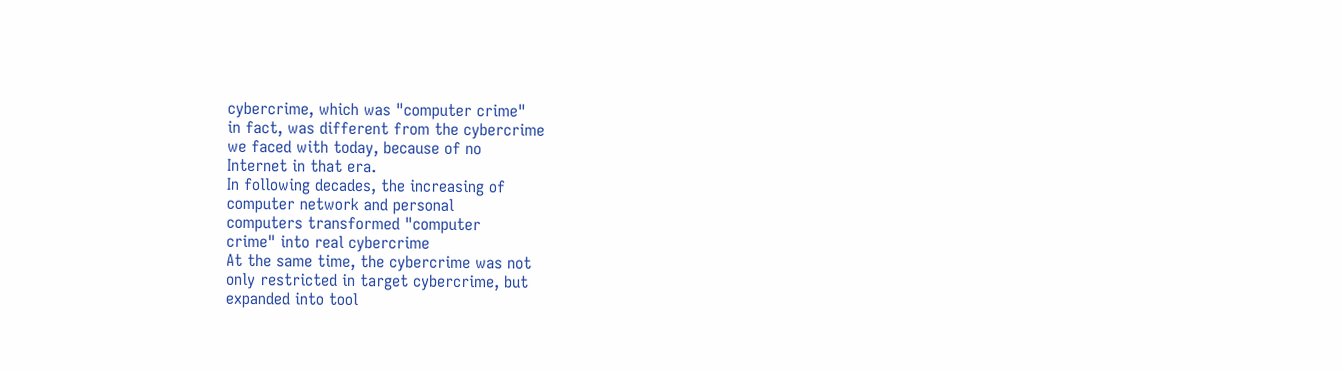cybercrime, which was "computer crime"
in fact, was different from the cybercrime
we faced with today, because of no
Internet in that era.
In following decades, the increasing of
computer network and personal
computers transformed "computer
crime" into real cybercrime
At the same time, the cybercrime was not
only restricted in target cybercrime, but
expanded into tool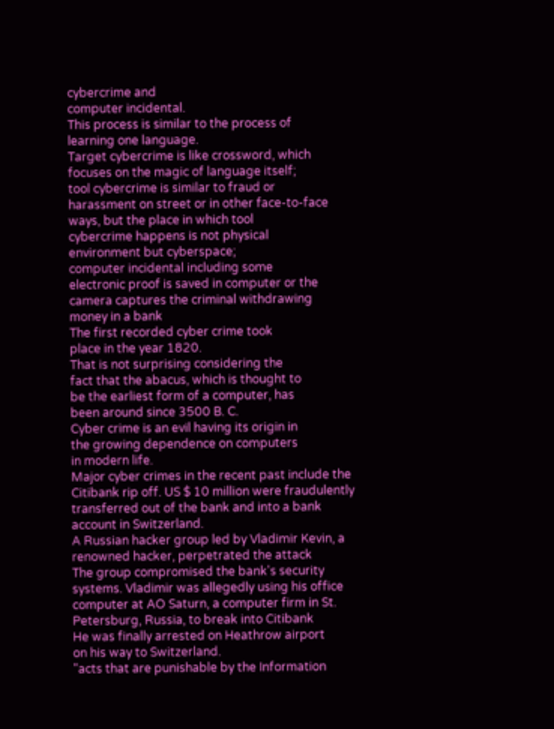cybercrime and
computer incidental.
This process is similar to the process of
learning one language.
Target cybercrime is like crossword, which
focuses on the magic of language itself;
tool cybercrime is similar to fraud or
harassment on street or in other face-to-face
ways, but the place in which tool
cybercrime happens is not physical
environment but cyberspace;
computer incidental including some
electronic proof is saved in computer or the
camera captures the criminal withdrawing
money in a bank
The first recorded cyber crime took
place in the year 1820.
That is not surprising considering the
fact that the abacus, which is thought to
be the earliest form of a computer, has
been around since 3500 B. C.
Cyber crime is an evil having its origin in
the growing dependence on computers
in modern life.
Major cyber crimes in the recent past include the
Citibank rip off. US $ 10 million were fraudulently
transferred out of the bank and into a bank
account in Switzerland.
A Russian hacker group led by Vladimir Kevin, a
renowned hacker, perpetrated the attack
The group compromised the bank's security
systems. Vladimir was allegedly using his office
computer at AO Saturn, a computer firm in St.
Petersburg, Russia, to break into Citibank
He was finally arrested on Heathrow airport
on his way to Switzerland.
"acts that are punishable by the Information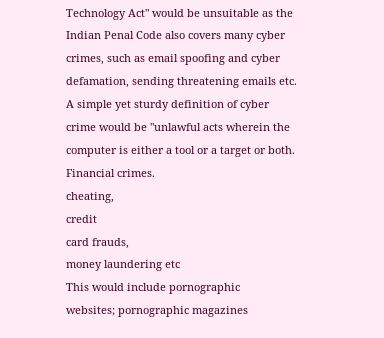Technology Act" would be unsuitable as the
Indian Penal Code also covers many cyber
crimes, such as email spoofing and cyber
defamation, sending threatening emails etc.
A simple yet sturdy definition of cyber
crime would be "unlawful acts wherein the
computer is either a tool or a target or both.
Financial crimes.
cheating,
credit
card frauds,
money laundering etc
This would include pornographic
websites; pornographic magazines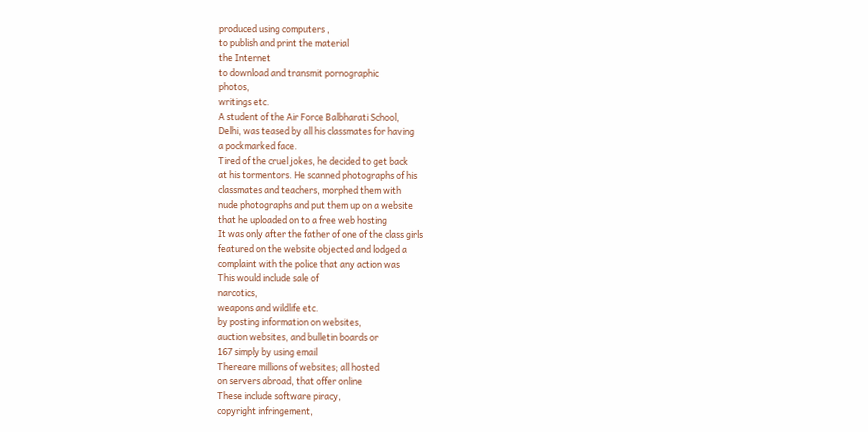produced using computers ,
to publish and print the material
the Internet
to download and transmit pornographic
photos,
writings etc.
A student of the Air Force Balbharati School,
Delhi, was teased by all his classmates for having
a pockmarked face.
Tired of the cruel jokes, he decided to get back
at his tormentors. He scanned photographs of his
classmates and teachers, morphed them with
nude photographs and put them up on a website
that he uploaded on to a free web hosting
It was only after the father of one of the class girls
featured on the website objected and lodged a
complaint with the police that any action was
This would include sale of
narcotics,
weapons and wildlife etc.
by posting information on websites,
auction websites, and bulletin boards or
167 simply by using email
Thereare millions of websites; all hosted
on servers abroad, that offer online
These include software piracy,
copyright infringement,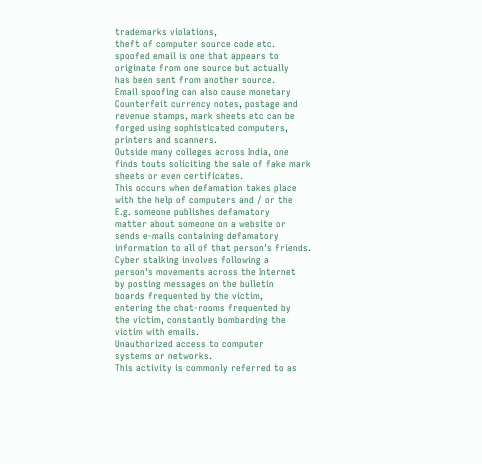trademarks violations,
theft of computer source code etc.
spoofed email is one that appears to
originate from one source but actually
has been sent from another source.
Email spoofing can also cause monetary
Counterfeit currency notes, postage and
revenue stamps, mark sheets etc can be
forged using sophisticated computers,
printers and scanners.
Outside many colleges across India, one
finds touts soliciting the sale of fake mark
sheets or even certificates.
This occurs when defamation takes place
with the help of computers and / or the
E.g. someone publishes defamatory
matter about someone on a website or
sends e-mails containing defamatory
information to all of that person's friends.
Cyber stalking involves following a
person's movements across the Internet
by posting messages on the bulletin
boards frequented by the victim,
entering the chat-rooms frequented by
the victim, constantly bombarding the
victim with emails.
Unauthorized access to computer
systems or networks.
This activity is commonly referred to as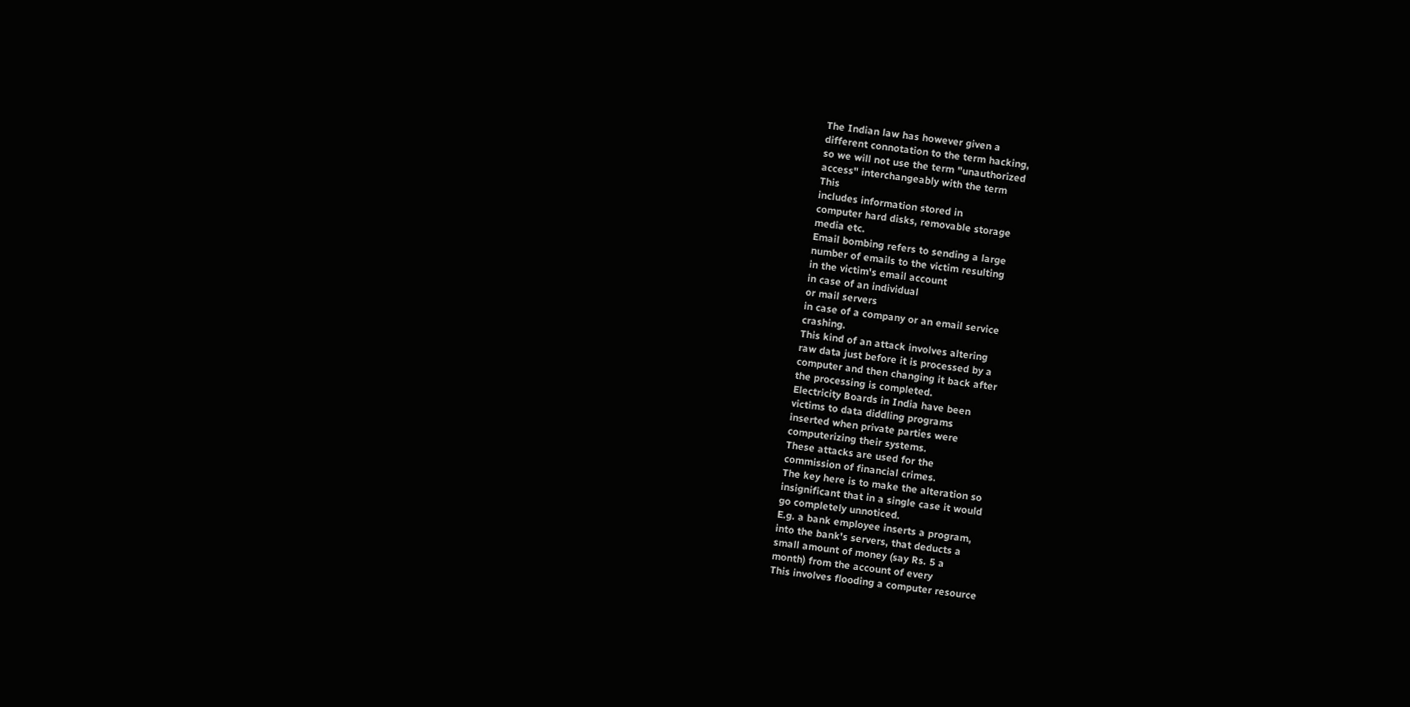The Indian law has however given a
different connotation to the term hacking,
so we will not use the term "unauthorized
access" interchangeably with the term
This
includes information stored in
computer hard disks, removable storage
media etc.
Email bombing refers to sending a large
number of emails to the victim resulting
in the victim's email account
in case of an individual
or mail servers
in case of a company or an email service
crashing.
This kind of an attack involves altering
raw data just before it is processed by a
computer and then changing it back after
the processing is completed.
Electricity Boards in India have been
victims to data diddling programs
inserted when private parties were
computerizing their systems.
These attacks are used for the
commission of financial crimes.
The key here is to make the alteration so
insignificant that in a single case it would
go completely unnoticed.
E.g. a bank employee inserts a program,
into the bank's servers, that deducts a
small amount of money (say Rs. 5 a
month) from the account of every
This involves flooding a computer resource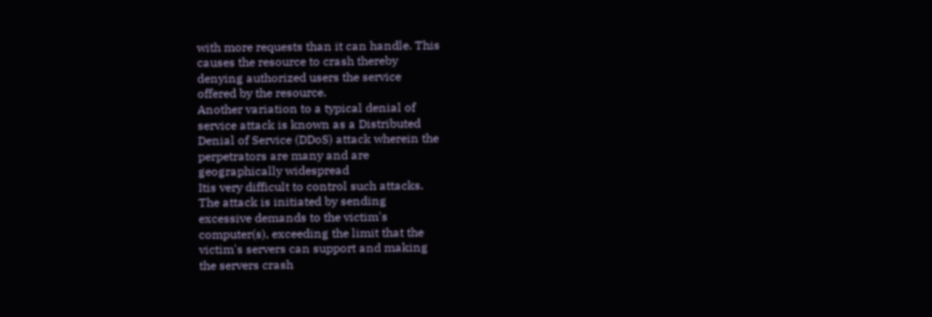with more requests than it can handle. This
causes the resource to crash thereby
denying authorized users the service
offered by the resource.
Another variation to a typical denial of
service attack is known as a Distributed
Denial of Service (DDoS) attack wherein the
perpetrators are many and are
geographically widespread
Itis very difficult to control such attacks.
The attack is initiated by sending
excessive demands to the victim's
computer(s), exceeding the limit that the
victim's servers can support and making
the servers crash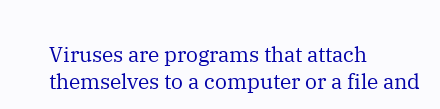Viruses are programs that attach
themselves to a computer or a file and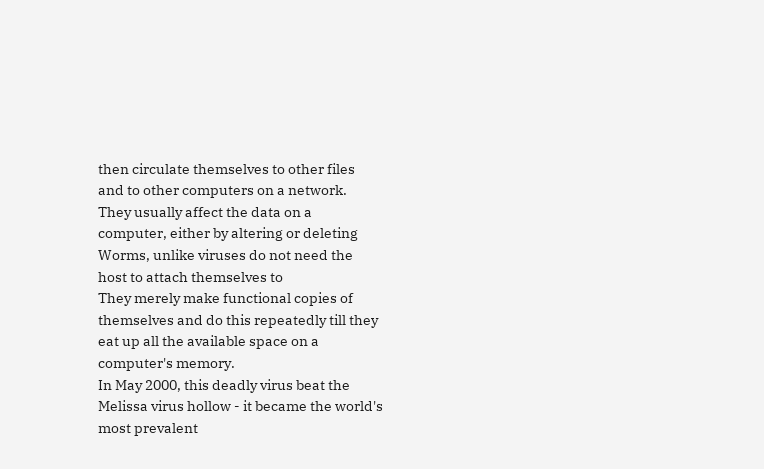then circulate themselves to other files
and to other computers on a network.
They usually affect the data on a
computer, either by altering or deleting
Worms, unlike viruses do not need the
host to attach themselves to
They merely make functional copies of
themselves and do this repeatedly till they
eat up all the available space on a
computer's memory.
In May 2000, this deadly virus beat the
Melissa virus hollow - it became the world's
most prevalent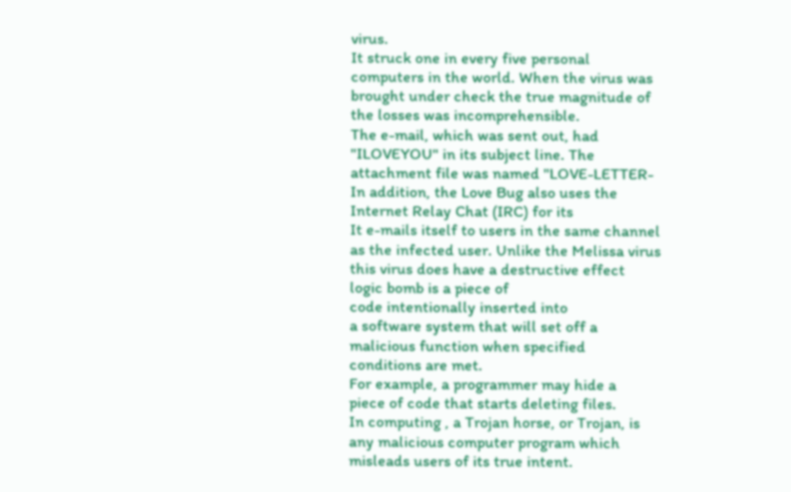virus.
It struck one in every five personal
computers in the world. When the virus was
brought under check the true magnitude of
the losses was incomprehensible.
The e-mail, which was sent out, had
"ILOVEYOU" in its subject line. The
attachment file was named "LOVE-LETTER-
In addition, the Love Bug also uses the
Internet Relay Chat (IRC) for its
It e-mails itself to users in the same channel
as the infected user. Unlike the Melissa virus
this virus does have a destructive effect
logic bomb is a piece of
code intentionally inserted into
a software system that will set off a
malicious function when specified
conditions are met.
For example, a programmer may hide a
piece of code that starts deleting files.
In computing , a Trojan horse, or Trojan, is
any malicious computer program which
misleads users of its true intent.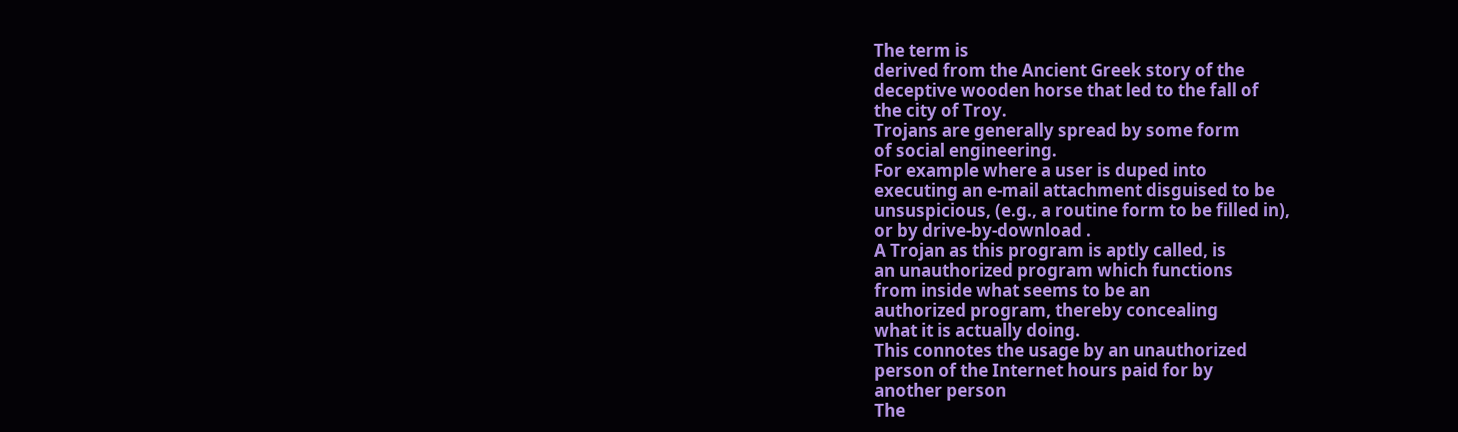The term is
derived from the Ancient Greek story of the
deceptive wooden horse that led to the fall of
the city of Troy.
Trojans are generally spread by some form
of social engineering.
For example where a user is duped into
executing an e-mail attachment disguised to be
unsuspicious, (e.g., a routine form to be filled in),
or by drive-by-download .
A Trojan as this program is aptly called, is
an unauthorized program which functions
from inside what seems to be an
authorized program, thereby concealing
what it is actually doing.
This connotes the usage by an unauthorized
person of the Internet hours paid for by
another person
The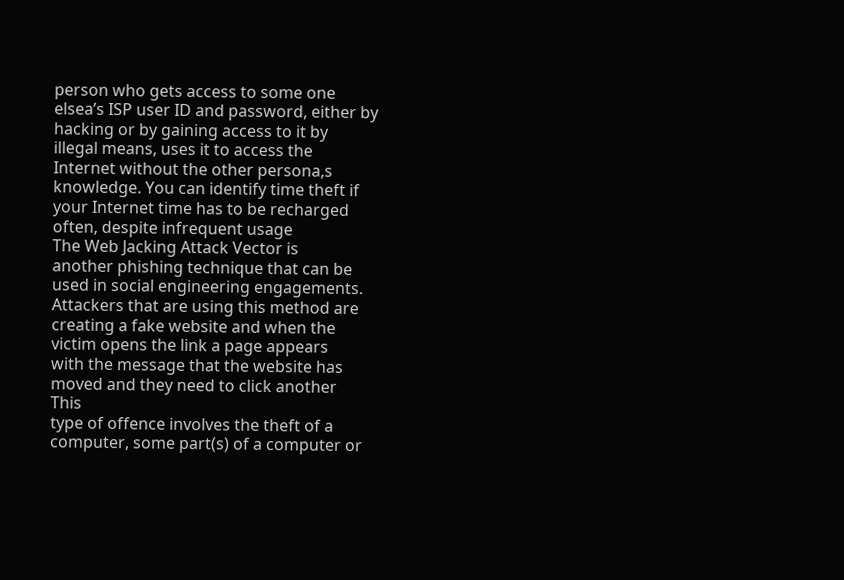person who gets access to some one
elsea’s ISP user ID and password, either by
hacking or by gaining access to it by
illegal means, uses it to access the
Internet without the other persona,s
knowledge. You can identify time theft if
your Internet time has to be recharged
often, despite infrequent usage
The Web Jacking Attack Vector is
another phishing technique that can be
used in social engineering engagements.
Attackers that are using this method are
creating a fake website and when the
victim opens the link a page appears
with the message that the website has
moved and they need to click another
This
type of offence involves the theft of a
computer, some part(s) of a computer or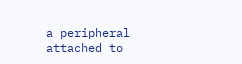a peripheral attached to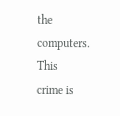the computers.
This
crime is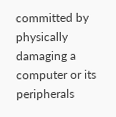committed by physically
damaging a computer or its peripherals